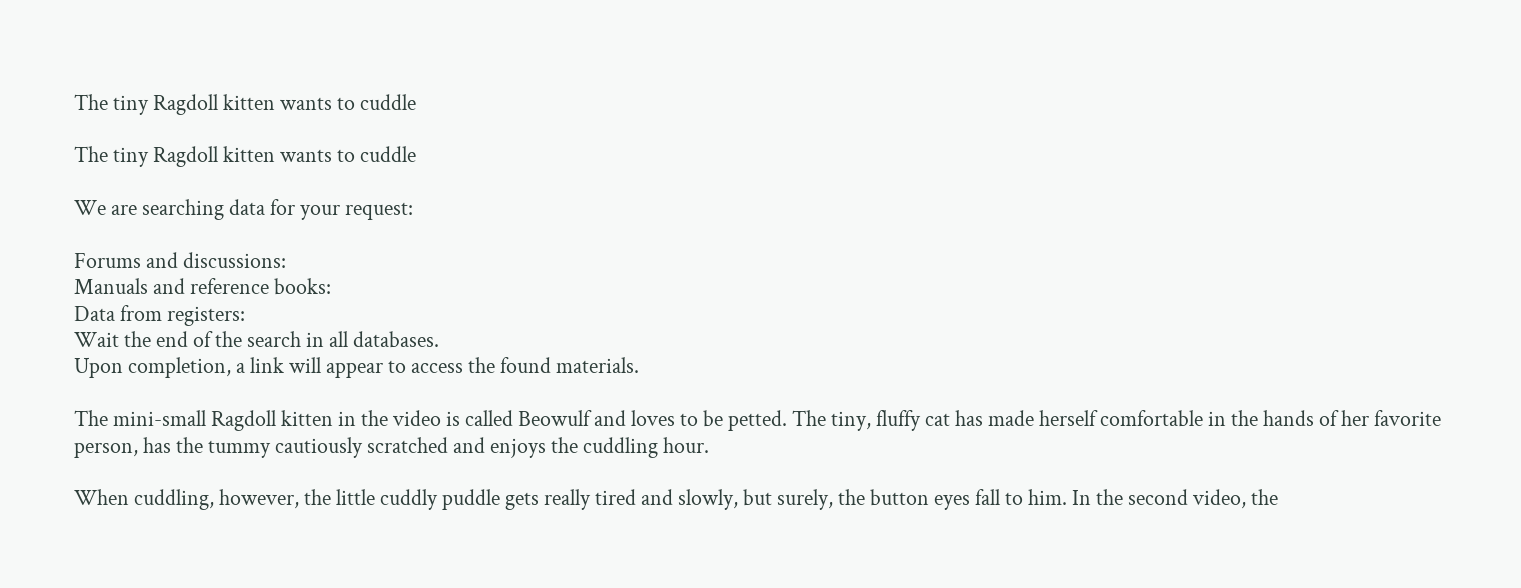The tiny Ragdoll kitten wants to cuddle

The tiny Ragdoll kitten wants to cuddle

We are searching data for your request:

Forums and discussions:
Manuals and reference books:
Data from registers:
Wait the end of the search in all databases.
Upon completion, a link will appear to access the found materials.

The mini-small Ragdoll kitten in the video is called Beowulf and loves to be petted. The tiny, fluffy cat has made herself comfortable in the hands of her favorite person, has the tummy cautiously scratched and enjoys the cuddling hour.

When cuddling, however, the little cuddly puddle gets really tired and slowly, but surely, the button eyes fall to him. In the second video, the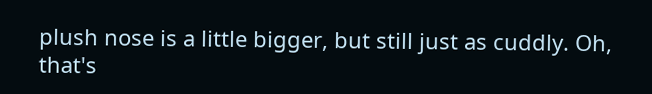plush nose is a little bigger, but still just as cuddly. Oh, that's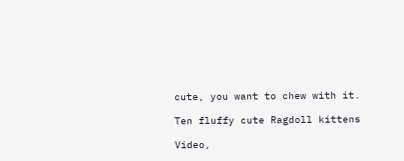cute, you want to chew with it.

Ten fluffy cute Ragdoll kittens

Video,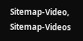Sitemap-Video, Sitemap-Videos